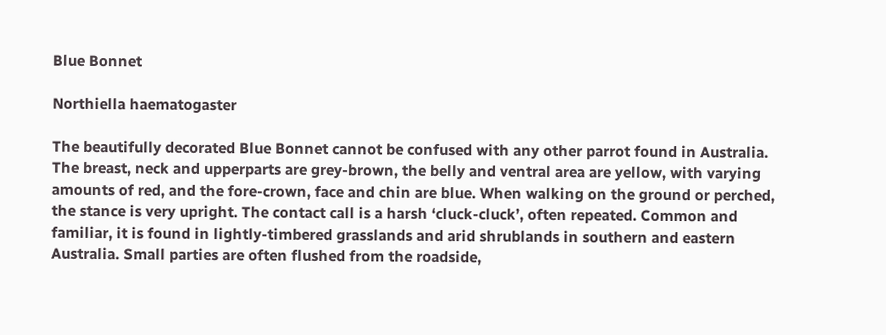Blue Bonnet

Northiella haematogaster

The beautifully decorated Blue Bonnet cannot be confused with any other parrot found in Australia. The breast, neck and upperparts are grey-brown, the belly and ventral area are yellow, with varying amounts of red, and the fore-crown, face and chin are blue. When walking on the ground or perched, the stance is very upright. The contact call is a harsh ‘cluck-cluck’, often repeated. Common and familiar, it is found in lightly-timbered grasslands and arid shrublands in southern and eastern Australia. Small parties are often flushed from the roadside,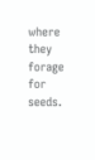where they forage for seeds.